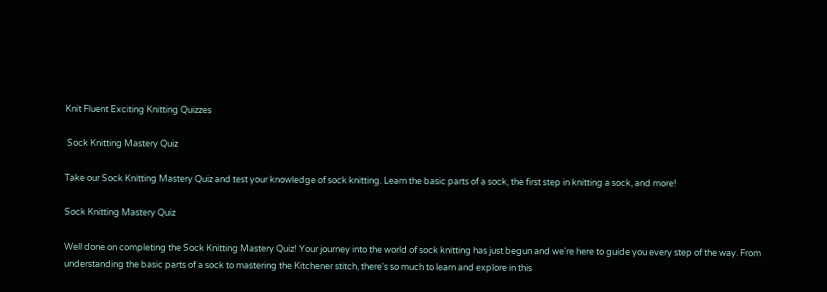Knit Fluent Exciting Knitting Quizzes

 Sock Knitting Mastery Quiz

Take our Sock Knitting Mastery Quiz and test your knowledge of sock knitting. Learn the basic parts of a sock, the first step in knitting a sock, and more!

Sock Knitting Mastery Quiz

Well done on completing the Sock Knitting Mastery Quiz! Your journey into the world of sock knitting has just begun and we're here to guide you every step of the way. From understanding the basic parts of a sock to mastering the Kitchener stitch, there's so much to learn and explore in this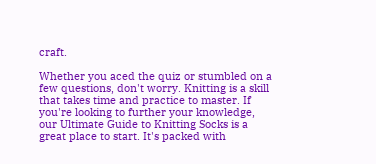craft.

Whether you aced the quiz or stumbled on a few questions, don't worry. Knitting is a skill that takes time and practice to master. If you're looking to further your knowledge, our Ultimate Guide to Knitting Socks is a great place to start. It's packed with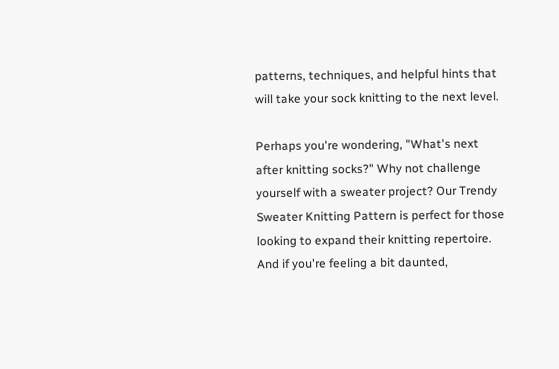patterns, techniques, and helpful hints that will take your sock knitting to the next level.

Perhaps you're wondering, "What's next after knitting socks?" Why not challenge yourself with a sweater project? Our Trendy Sweater Knitting Pattern is perfect for those looking to expand their knitting repertoire. And if you're feeling a bit daunted,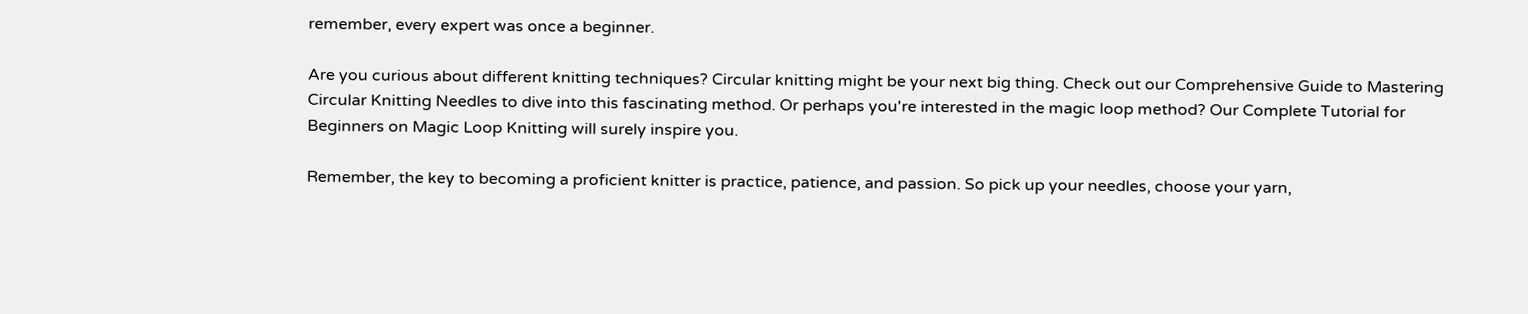remember, every expert was once a beginner.

Are you curious about different knitting techniques? Circular knitting might be your next big thing. Check out our Comprehensive Guide to Mastering Circular Knitting Needles to dive into this fascinating method. Or perhaps you're interested in the magic loop method? Our Complete Tutorial for Beginners on Magic Loop Knitting will surely inspire you.

Remember, the key to becoming a proficient knitter is practice, patience, and passion. So pick up your needles, choose your yarn,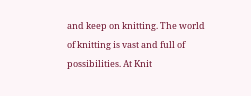and keep on knitting. The world of knitting is vast and full of possibilities. At Knit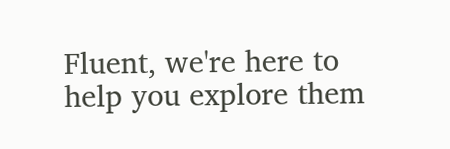Fluent, we're here to help you explore them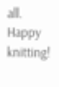all. Happy knitting!